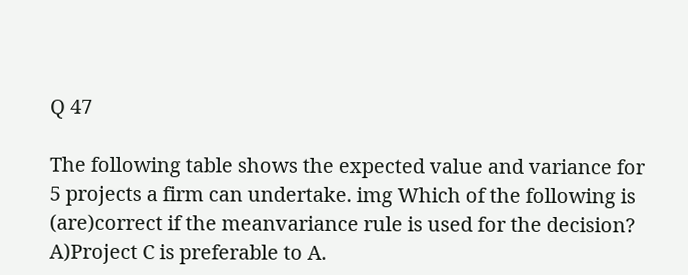Q 47

The following table shows the expected value and variance for 5 projects a firm can undertake. img Which of the following is (are)correct if the meanvariance rule is used for the decision? A)Project C is preferable to A.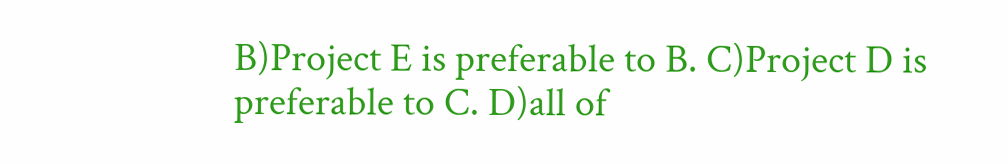B)Project E is preferable to B. C)Project D is preferable to C. D)all of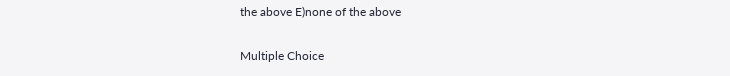the above E)none of the above

Multiple Choice